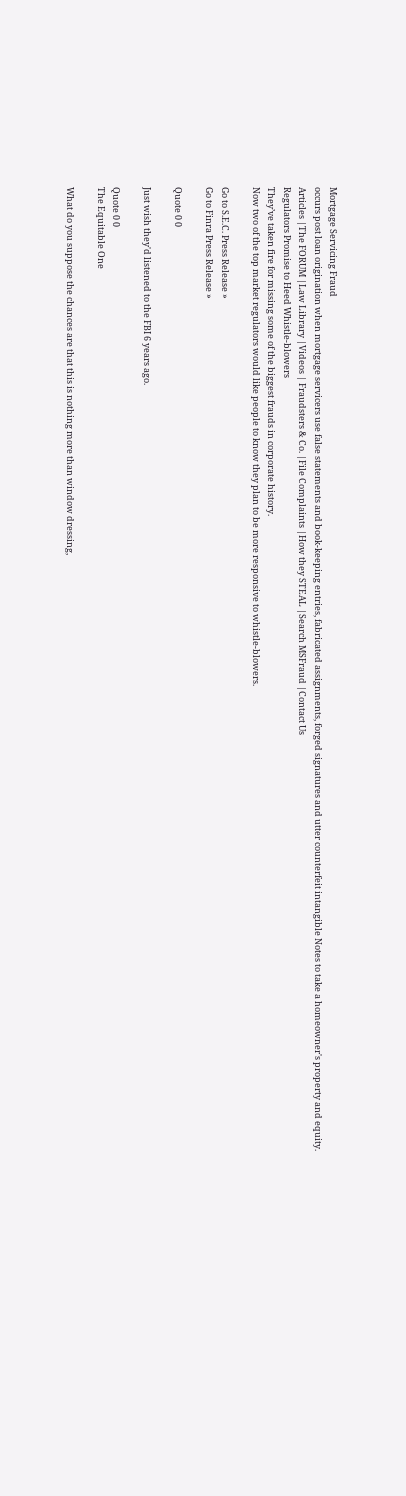Mortgage Servicing Fraud
occurs post loan origination when mortgage servicers use false statements and book-keeping entries, fabricated assignments, forged signatures and utter counterfeit intangible Notes to take a homeowner's property and equity.
Articles |The FORUM |Law Library |Videos | Fraudsters & Co. |File Complaints |How they STEAL |Search MSFraud |Contact Us
Regulators Promise to Heed Whistle-blowers
They’ve taken fire for missing some of the biggest frauds in corporate history.
Now two of the top market regulators would like people to know they plan to be more responsive to whistle-blowers.

Go to S.E.C. Press Release »
Go to Finra Press Release »

Quote 0 0

Just wish they'd listened to the FBI 6 years ago.

Quote 0 0
The Equitable One

What do you suppose the chances are that this is nothing more than window dressing,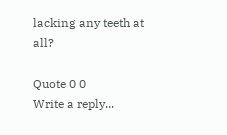lacking any teeth at all?

Quote 0 0
Write a reply...